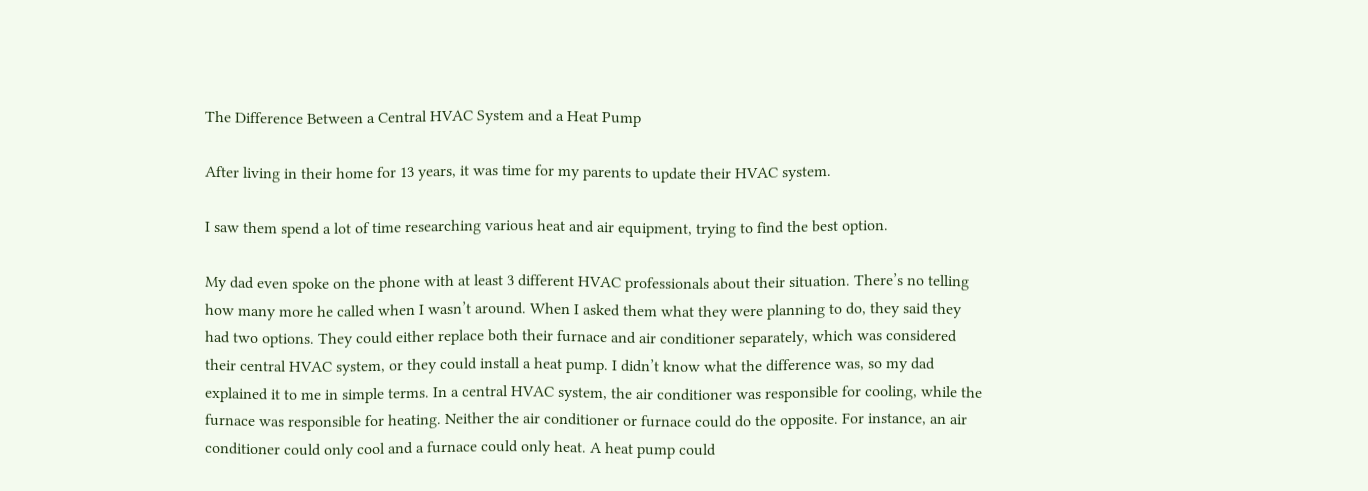The Difference Between a Central HVAC System and a Heat Pump

After living in their home for 13 years, it was time for my parents to update their HVAC system.

I saw them spend a lot of time researching various heat and air equipment, trying to find the best option.

My dad even spoke on the phone with at least 3 different HVAC professionals about their situation. There’s no telling how many more he called when I wasn’t around. When I asked them what they were planning to do, they said they had two options. They could either replace both their furnace and air conditioner separately, which was considered their central HVAC system, or they could install a heat pump. I didn’t know what the difference was, so my dad explained it to me in simple terms. In a central HVAC system, the air conditioner was responsible for cooling, while the furnace was responsible for heating. Neither the air conditioner or furnace could do the opposite. For instance, an air conditioner could only cool and a furnace could only heat. A heat pump could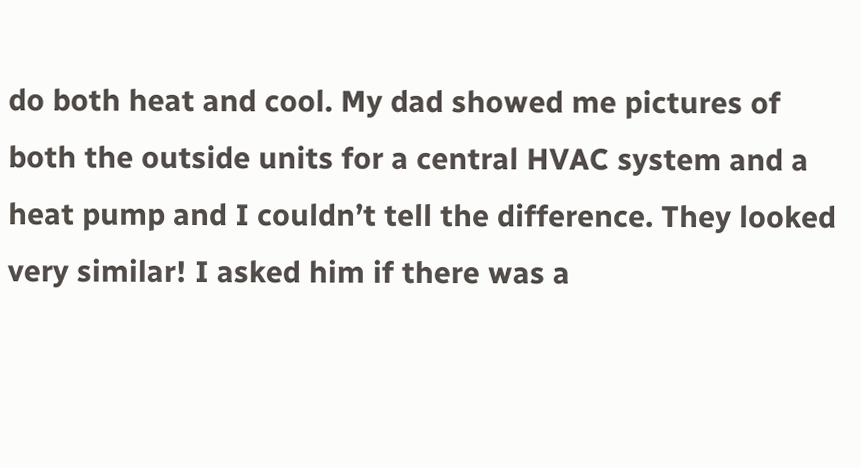do both heat and cool. My dad showed me pictures of both the outside units for a central HVAC system and a heat pump and I couldn’t tell the difference. They looked very similar! I asked him if there was a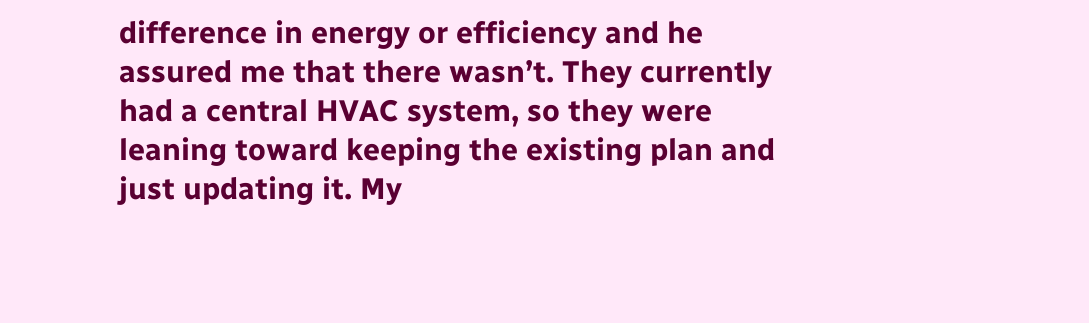difference in energy or efficiency and he assured me that there wasn’t. They currently had a central HVAC system, so they were leaning toward keeping the existing plan and just updating it. My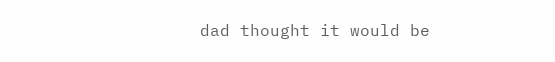dad thought it would be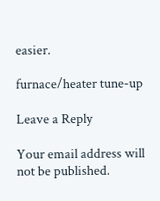easier.

furnace/heater tune-up

Leave a Reply

Your email address will not be published.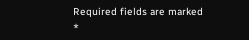Required fields are marked *